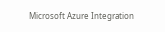Microsoft Azure Integration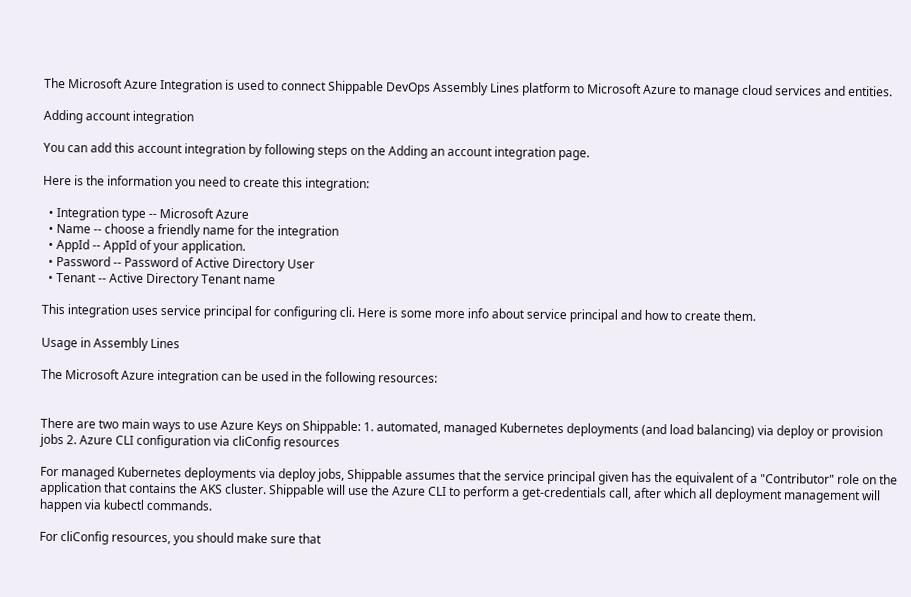The Microsoft Azure Integration is used to connect Shippable DevOps Assembly Lines platform to Microsoft Azure to manage cloud services and entities.

Adding account integration

You can add this account integration by following steps on the Adding an account integration page.

Here is the information you need to create this integration:

  • Integration type -- Microsoft Azure
  • Name -- choose a friendly name for the integration
  • AppId -- AppId of your application.
  • Password -- Password of Active Directory User
  • Tenant -- Active Directory Tenant name

This integration uses service principal for configuring cli. Here is some more info about service principal and how to create them.

Usage in Assembly Lines

The Microsoft Azure integration can be used in the following resources:


There are two main ways to use Azure Keys on Shippable: 1. automated, managed Kubernetes deployments (and load balancing) via deploy or provision jobs 2. Azure CLI configuration via cliConfig resources

For managed Kubernetes deployments via deploy jobs, Shippable assumes that the service principal given has the equivalent of a "Contributor" role on the application that contains the AKS cluster. Shippable will use the Azure CLI to perform a get-credentials call, after which all deployment management will happen via kubectl commands.

For cliConfig resources, you should make sure that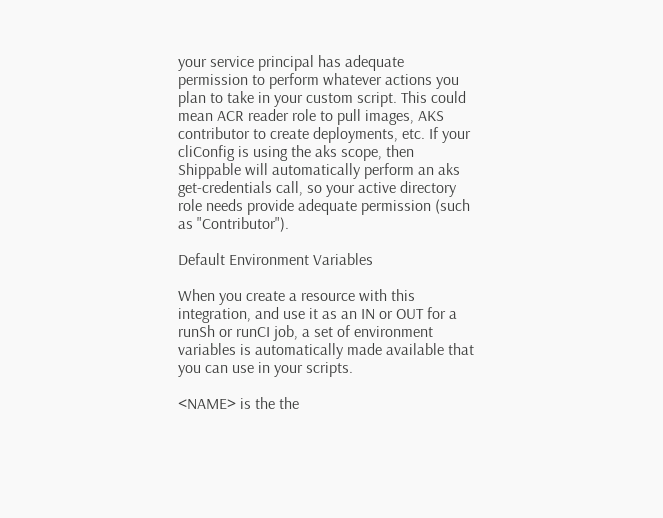your service principal has adequate permission to perform whatever actions you plan to take in your custom script. This could mean ACR reader role to pull images, AKS contributor to create deployments, etc. If your cliConfig is using the aks scope, then Shippable will automatically perform an aks get-credentials call, so your active directory role needs provide adequate permission (such as "Contributor").

Default Environment Variables

When you create a resource with this integration, and use it as an IN or OUT for a runSh or runCI job, a set of environment variables is automatically made available that you can use in your scripts.

<NAME> is the the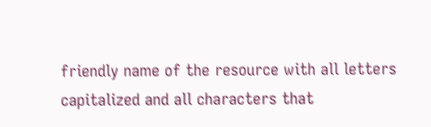friendly name of the resource with all letters capitalized and all characters that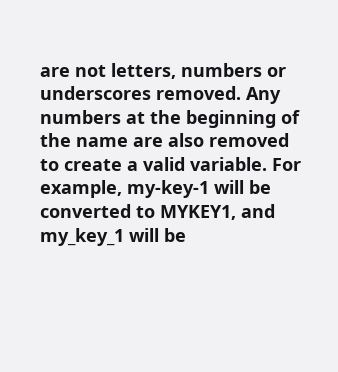are not letters, numbers or underscores removed. Any numbers at the beginning of the name are also removed to create a valid variable. For example, my-key-1 will be converted to MYKEY1, and my_key_1 will be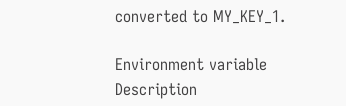converted to MY_KEY_1.

Environment variable Description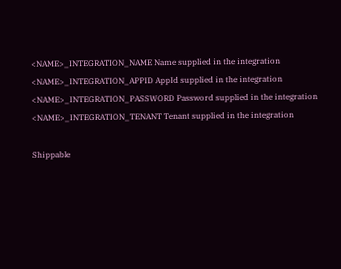<NAME>_INTEGRATION_NAME Name supplied in the integration
<NAME>_INTEGRATION_APPID AppId supplied in the integration
<NAME>_INTEGRATION_PASSWORD Password supplied in the integration
<NAME>_INTEGRATION_TENANT Tenant supplied in the integration

Shippable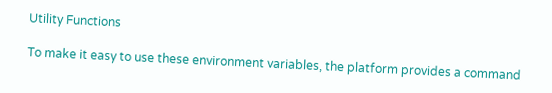Utility Functions

To make it easy to use these environment variables, the platform provides a command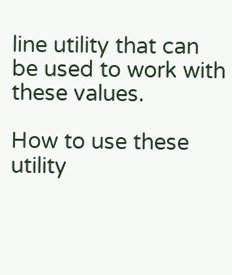line utility that can be used to work with these values.

How to use these utility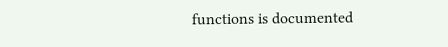functions is documented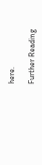here.

Further Reading